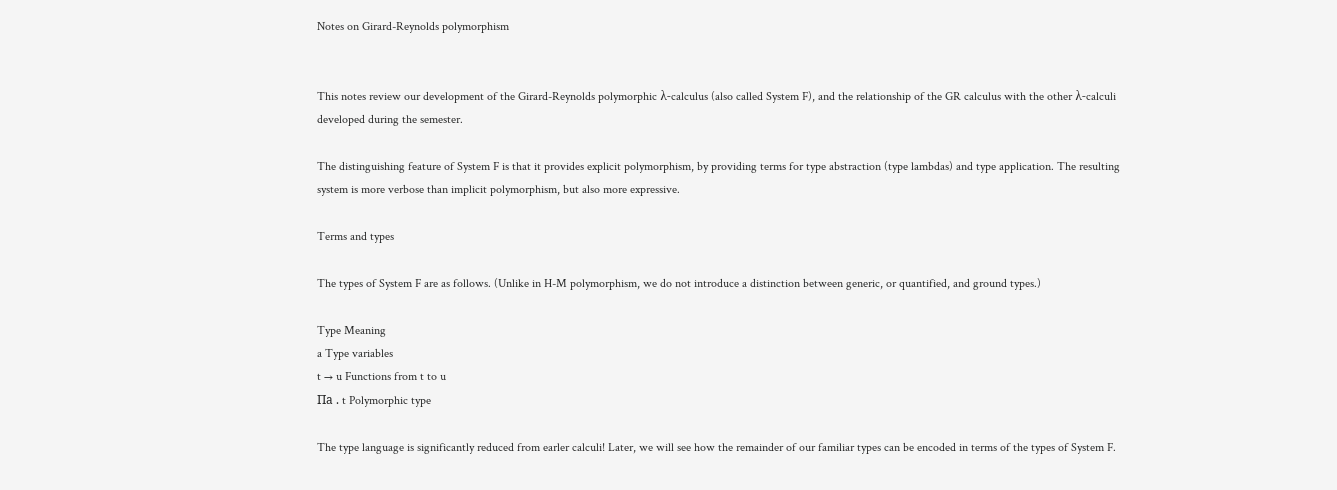Notes on Girard-Reynolds polymorphism


This notes review our development of the Girard-Reynolds polymorphic λ-calculus (also called System F), and the relationship of the GR calculus with the other λ-calculi developed during the semester.

The distinguishing feature of System F is that it provides explicit polymorphism, by providing terms for type abstraction (type lambdas) and type application. The resulting system is more verbose than implicit polymorphism, but also more expressive.

Terms and types

The types of System F are as follows. (Unlike in H-M polymorphism, we do not introduce a distinction between generic, or quantified, and ground types.)

Type Meaning
a Type variables
t → u Functions from t to u
Πa . t Polymorphic type

The type language is significantly reduced from earler calculi! Later, we will see how the remainder of our familiar types can be encoded in terms of the types of System F.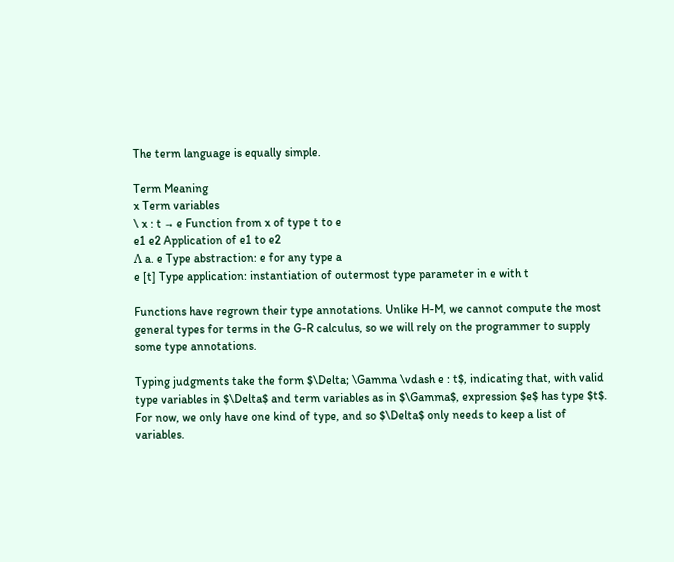The term language is equally simple.

Term Meaning
x Term variables
\ x : t → e Function from x of type t to e
e1 e2 Application of e1 to e2
Λ a. e Type abstraction: e for any type a
e [t] Type application: instantiation of outermost type parameter in e with t

Functions have regrown their type annotations. Unlike H-M, we cannot compute the most general types for terms in the G-R calculus, so we will rely on the programmer to supply some type annotations.

Typing judgments take the form $\Delta; \Gamma \vdash e : t$, indicating that, with valid type variables in $\Delta$ and term variables as in $\Gamma$, expression $e$ has type $t$. For now, we only have one kind of type, and so $\Delta$ only needs to keep a list of variables.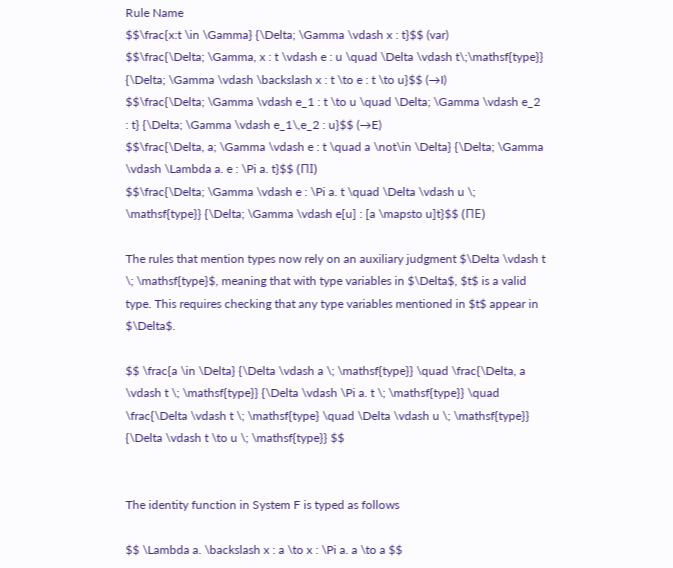Rule Name
$$\frac{x:t \in \Gamma} {\Delta; \Gamma \vdash x : t}$$ (var)
$$\frac{\Delta; \Gamma, x : t \vdash e : u \quad \Delta \vdash t\;\mathsf{type}} {\Delta; \Gamma \vdash \backslash x : t \to e : t \to u}$$ (→I)
$$\frac{\Delta; \Gamma \vdash e_1 : t \to u \quad \Delta; \Gamma \vdash e_2 : t} {\Delta; \Gamma \vdash e_1\,e_2 : u}$$ (→E)
$$\frac{\Delta, a; \Gamma \vdash e : t \quad a \not\in \Delta} {\Delta; \Gamma \vdash \Lambda a. e : \Pi a. t}$$ (ΠI)
$$\frac{\Delta; \Gamma \vdash e : \Pi a. t \quad \Delta \vdash u \; \mathsf{type}} {\Delta; \Gamma \vdash e[u] : [a \mapsto u]t}$$ (ΠE)

The rules that mention types now rely on an auxiliary judgment $\Delta \vdash t \; \mathsf{type}$, meaning that with type variables in $\Delta$, $t$ is a valid type. This requires checking that any type variables mentioned in $t$ appear in $\Delta$.

$$ \frac{a \in \Delta} {\Delta \vdash a \; \mathsf{type}} \quad \frac{\Delta, a \vdash t \; \mathsf{type}} {\Delta \vdash \Pi a. t \; \mathsf{type}} \quad \frac{\Delta \vdash t \; \mathsf{type} \quad \Delta \vdash u \; \mathsf{type}} {\Delta \vdash t \to u \; \mathsf{type}} $$


The identity function in System F is typed as follows

$$ \Lambda a. \backslash x : a \to x : \Pi a. a \to a $$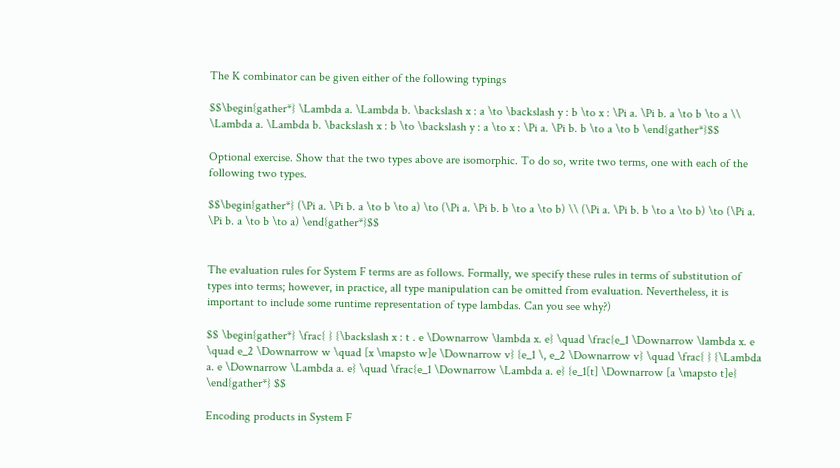The K combinator can be given either of the following typings

$$\begin{gather*} \Lambda a. \Lambda b. \backslash x : a \to \backslash y : b \to x : \Pi a. \Pi b. a \to b \to a \\ \Lambda a. \Lambda b. \backslash x : b \to \backslash y : a \to x : \Pi a. \Pi b. b \to a \to b \end{gather*}$$

Optional exercise. Show that the two types above are isomorphic. To do so, write two terms, one with each of the following two types.

$$\begin{gather*} (\Pi a. \Pi b. a \to b \to a) \to (\Pi a. \Pi b. b \to a \to b) \\ (\Pi a. \Pi b. b \to a \to b) \to (\Pi a. \Pi b. a \to b \to a) \end{gather*}$$


The evaluation rules for System F terms are as follows. Formally, we specify these rules in terms of substitution of types into terms; however, in practice, all type manipulation can be omitted from evaluation. Nevertheless, it is important to include some runtime representation of type lambdas. Can you see why?)

$$ \begin{gather*} \frac{ } {\backslash x : t . e \Downarrow \lambda x. e} \quad \frac{e_1 \Downarrow \lambda x. e \quad e_2 \Downarrow w \quad [x \mapsto w]e \Downarrow v} {e_1 \, e_2 \Downarrow v} \quad \frac{ } {\Lambda a. e \Downarrow \Lambda a. e} \quad \frac{e_1 \Downarrow \Lambda a. e} {e_1[t] \Downarrow [a \mapsto t]e} \end{gather*} $$

Encoding products in System F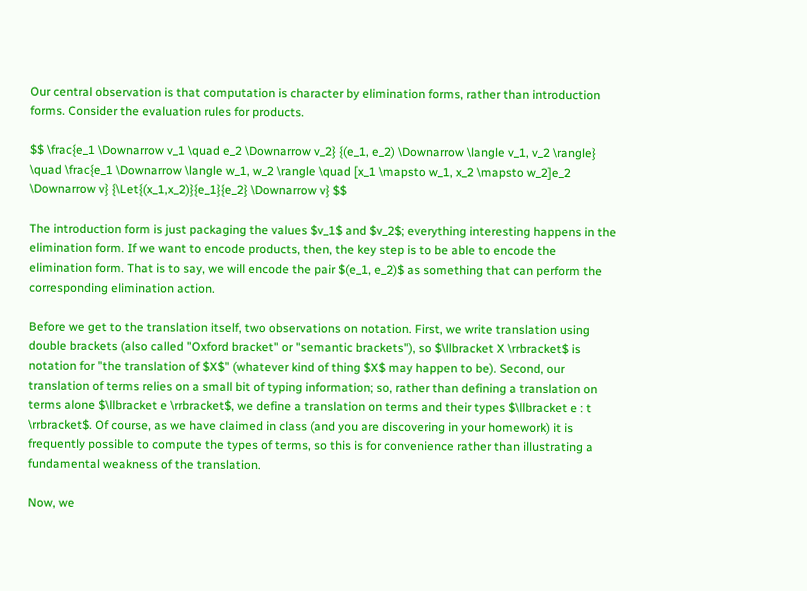Our central observation is that computation is character by elimination forms, rather than introduction forms. Consider the evaluation rules for products.

$$ \frac{e_1 \Downarrow v_1 \quad e_2 \Downarrow v_2} {(e_1, e_2) \Downarrow \langle v_1, v_2 \rangle} \quad \frac{e_1 \Downarrow \langle w_1, w_2 \rangle \quad [x_1 \mapsto w_1, x_2 \mapsto w_2]e_2 \Downarrow v} {\Let{(x_1,x_2)}{e_1}{e_2} \Downarrow v} $$

The introduction form is just packaging the values $v_1$ and $v_2$; everything interesting happens in the elimination form. If we want to encode products, then, the key step is to be able to encode the elimination form. That is to say, we will encode the pair $(e_1, e_2)$ as something that can perform the corresponding elimination action.

Before we get to the translation itself, two observations on notation. First, we write translation using double brackets (also called "Oxford bracket" or "semantic brackets"), so $\llbracket X \rrbracket$ is notation for "the translation of $X$" (whatever kind of thing $X$ may happen to be). Second, our translation of terms relies on a small bit of typing information; so, rather than defining a translation on terms alone $\llbracket e \rrbracket$, we define a translation on terms and their types $\llbracket e : t \rrbracket$. Of course, as we have claimed in class (and you are discovering in your homework) it is frequently possible to compute the types of terms, so this is for convenience rather than illustrating a fundamental weakness of the translation.

Now, we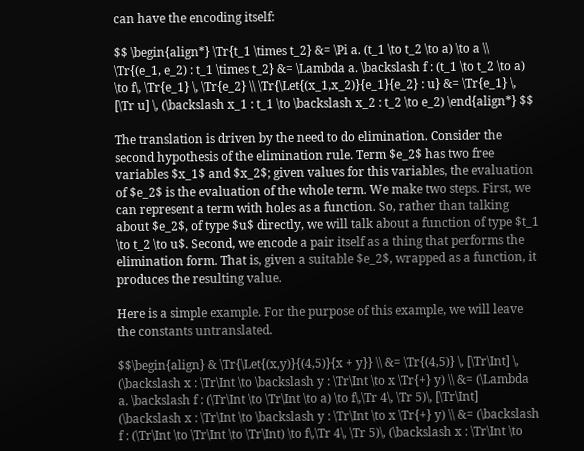can have the encoding itself:

$$ \begin{align*} \Tr{t_1 \times t_2} &= \Pi a. (t_1 \to t_2 \to a) \to a \\ \Tr{(e_1, e_2) : t_1 \times t_2} &= \Lambda a. \backslash f : (t_1 \to t_2 \to a) \to f\, \Tr{e_1} \, \Tr{e_2} \\ \Tr{\Let{(x_1,x_2)}{e_1}{e_2} : u} &= \Tr{e_1} \, [\Tr u] \, (\backslash x_1 : t_1 \to \backslash x_2 : t_2 \to e_2) \end{align*} $$

The translation is driven by the need to do elimination. Consider the second hypothesis of the elimination rule. Term $e_2$ has two free variables $x_1$ and $x_2$; given values for this variables, the evaluation of $e_2$ is the evaluation of the whole term. We make two steps. First, we can represent a term with holes as a function. So, rather than talking about $e_2$, of type $u$ directly, we will talk about a function of type $t_1 \to t_2 \to u$. Second, we encode a pair itself as a thing that performs the elimination form. That is, given a suitable $e_2$, wrapped as a function, it produces the resulting value.

Here is a simple example. For the purpose of this example, we will leave the constants untranslated.

$$\begin{align} & \Tr{\Let{(x,y)}{(4,5)}{x + y}} \\ &= \Tr{(4,5)} \, [\Tr\Int] \, (\backslash x : \Tr\Int \to \backslash y : \Tr\Int \to x \Tr{+} y) \\ &= (\Lambda a. \backslash f : (\Tr\Int \to \Tr\Int \to a) \to f\,\Tr 4\, \Tr 5)\, [\Tr\Int] (\backslash x : \Tr\Int \to \backslash y : \Tr\Int \to x \Tr{+} y) \\ &= (\backslash f : (\Tr\Int \to \Tr\Int \to \Tr\Int) \to f\,\Tr 4\, \Tr 5)\, (\backslash x : \Tr\Int \to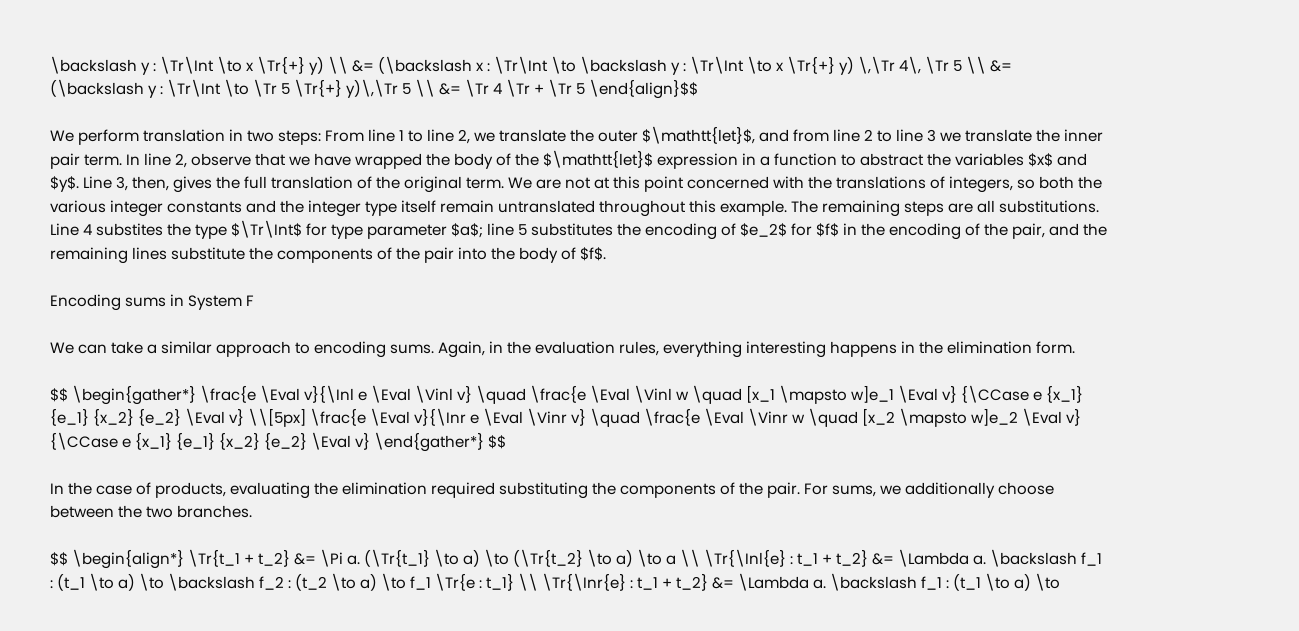\backslash y : \Tr\Int \to x \Tr{+} y) \\ &= (\backslash x : \Tr\Int \to \backslash y : \Tr\Int \to x \Tr{+} y) \,\Tr 4\, \Tr 5 \\ &= (\backslash y : \Tr\Int \to \Tr 5 \Tr{+} y)\,\Tr 5 \\ &= \Tr 4 \Tr + \Tr 5 \end{align}$$

We perform translation in two steps: From line 1 to line 2, we translate the outer $\mathtt{let}$, and from line 2 to line 3 we translate the inner pair term. In line 2, observe that we have wrapped the body of the $\mathtt{let}$ expression in a function to abstract the variables $x$ and $y$. Line 3, then, gives the full translation of the original term. We are not at this point concerned with the translations of integers, so both the various integer constants and the integer type itself remain untranslated throughout this example. The remaining steps are all substitutions. Line 4 substites the type $\Tr\Int$ for type parameter $a$; line 5 substitutes the encoding of $e_2$ for $f$ in the encoding of the pair, and the remaining lines substitute the components of the pair into the body of $f$.

Encoding sums in System F

We can take a similar approach to encoding sums. Again, in the evaluation rules, everything interesting happens in the elimination form.

$$ \begin{gather*} \frac{e \Eval v}{\Inl e \Eval \Vinl v} \quad \frac{e \Eval \Vinl w \quad [x_1 \mapsto w]e_1 \Eval v} {\CCase e {x_1} {e_1} {x_2} {e_2} \Eval v} \\[5px] \frac{e \Eval v}{\Inr e \Eval \Vinr v} \quad \frac{e \Eval \Vinr w \quad [x_2 \mapsto w]e_2 \Eval v} {\CCase e {x_1} {e_1} {x_2} {e_2} \Eval v} \end{gather*} $$

In the case of products, evaluating the elimination required substituting the components of the pair. For sums, we additionally choose between the two branches.

$$ \begin{align*} \Tr{t_1 + t_2} &= \Pi a. (\Tr{t_1} \to a) \to (\Tr{t_2} \to a) \to a \\ \Tr{\Inl{e} : t_1 + t_2} &= \Lambda a. \backslash f_1 : (t_1 \to a) \to \backslash f_2 : (t_2 \to a) \to f_1 \Tr{e : t_1} \\ \Tr{\Inr{e} : t_1 + t_2} &= \Lambda a. \backslash f_1 : (t_1 \to a) \to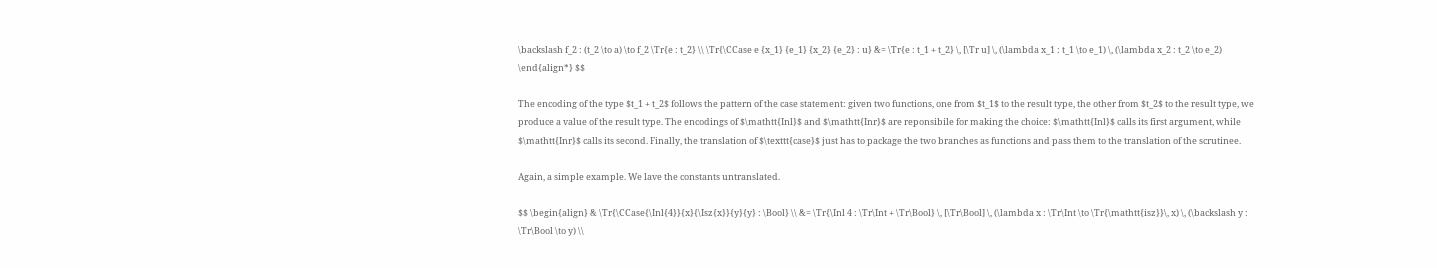\backslash f_2 : (t_2 \to a) \to f_2 \Tr{e : t_2} \\ \Tr{\CCase e {x_1} {e_1} {x_2} {e_2} : u} &= \Tr{e : t_1 + t_2} \, [\Tr u] \, (\lambda x_1 : t_1 \to e_1) \, (\lambda x_2 : t_2 \to e_2) \end{align*} $$

The encoding of the type $t_1 + t_2$ follows the pattern of the case statement: given two functions, one from $t_1$ to the result type, the other from $t_2$ to the result type, we produce a value of the result type. The encodings of $\mathtt{Inl}$ and $\mathtt{Inr}$ are reponsibile for making the choice: $\mathtt{Inl}$ calls its first argument, while $\mathtt{Inr}$ calls its second. Finally, the translation of $\texttt{case}$ just has to package the two branches as functions and pass them to the translation of the scrutinee.

Again, a simple example. We lave the constants untranslated.

$$ \begin{align} & \Tr{\CCase{\Inl{4}}{x}{\Isz{x}}{y}{y} : \Bool} \\ &= \Tr{\Inl 4 : \Tr\Int + \Tr\Bool} \, [\Tr\Bool] \, (\lambda x : \Tr\Int \to \Tr{\mathtt{isz}}\, x) \, (\backslash y : \Tr\Bool \to y) \\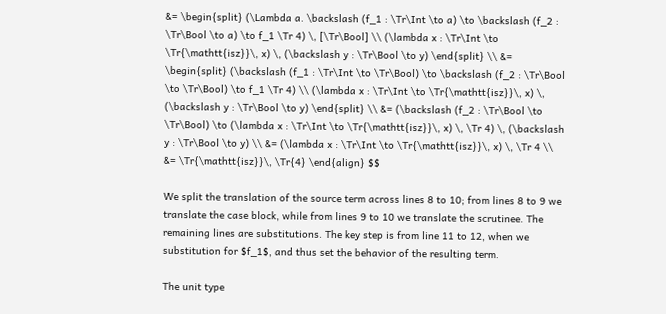&= \begin{split} (\Lambda a. \backslash (f_1 : \Tr\Int \to a) \to \backslash (f_2 : \Tr\Bool \to a) \to f_1 \Tr 4) \, [\Tr\Bool] \\ (\lambda x : \Tr\Int \to \Tr{\mathtt{isz}}\, x) \, (\backslash y : \Tr\Bool \to y) \end{split} \\ &= \begin{split} (\backslash (f_1 : \Tr\Int \to \Tr\Bool) \to \backslash (f_2 : \Tr\Bool \to \Tr\Bool) \to f_1 \Tr 4) \\ (\lambda x : \Tr\Int \to \Tr{\mathtt{isz}}\, x) \, (\backslash y : \Tr\Bool \to y) \end{split} \\ &= (\backslash (f_2 : \Tr\Bool \to \Tr\Bool) \to (\lambda x : \Tr\Int \to \Tr{\mathtt{isz}}\, x) \, \Tr 4) \, (\backslash y : \Tr\Bool \to y) \\ &= (\lambda x : \Tr\Int \to \Tr{\mathtt{isz}}\, x) \, \Tr 4 \\ &= \Tr{\mathtt{isz}}\, \Tr{4} \end{align} $$

We split the translation of the source term across lines 8 to 10; from lines 8 to 9 we translate the case block, while from lines 9 to 10 we translate the scrutinee. The remaining lines are substitutions. The key step is from line 11 to 12, when we substitution for $f_1$, and thus set the behavior of the resulting term.

The unit type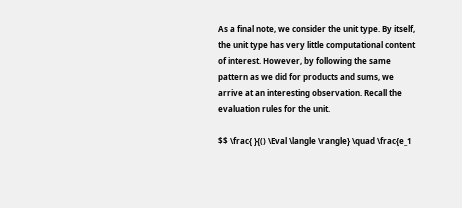As a final note, we consider the unit type. By itself, the unit type has very little computational content of interest. However, by following the same pattern as we did for products and sums, we arrive at an interesting observation. Recall the evaluation rules for the unit.

$$ \frac{ }{() \Eval \langle \rangle} \quad \frac{e_1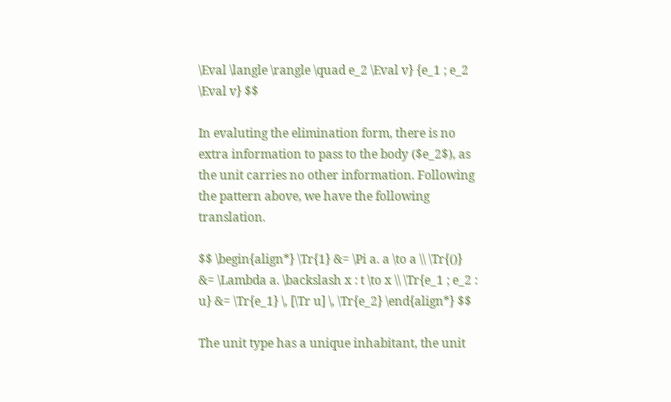\Eval \langle \rangle \quad e_2 \Eval v} {e_1 ; e_2 \Eval v} $$

In evaluting the elimination form, there is no extra information to pass to the body ($e_2$), as the unit carries no other information. Following the pattern above, we have the following translation.

$$ \begin{align*} \Tr{1} &= \Pi a. a \to a \\ \Tr{()} &= \Lambda a. \backslash x : t \to x \\ \Tr{e_1 ; e_2 : u} &= \Tr{e_1} \, [\Tr u] \, \Tr{e_2} \end{align*} $$

The unit type has a unique inhabitant, the unit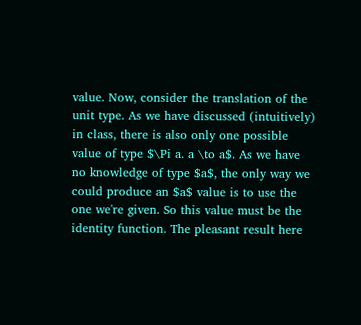value. Now, consider the translation of the unit type. As we have discussed (intuitively) in class, there is also only one possible value of type $\Pi a. a \to a$. As we have no knowledge of type $a$, the only way we could produce an $a$ value is to use the one we're given. So this value must be the identity function. The pleasant result here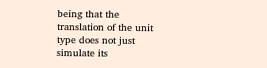being that the translation of the unit type does not just simulate its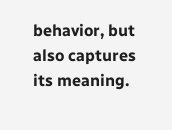behavior, but also captures its meaning.